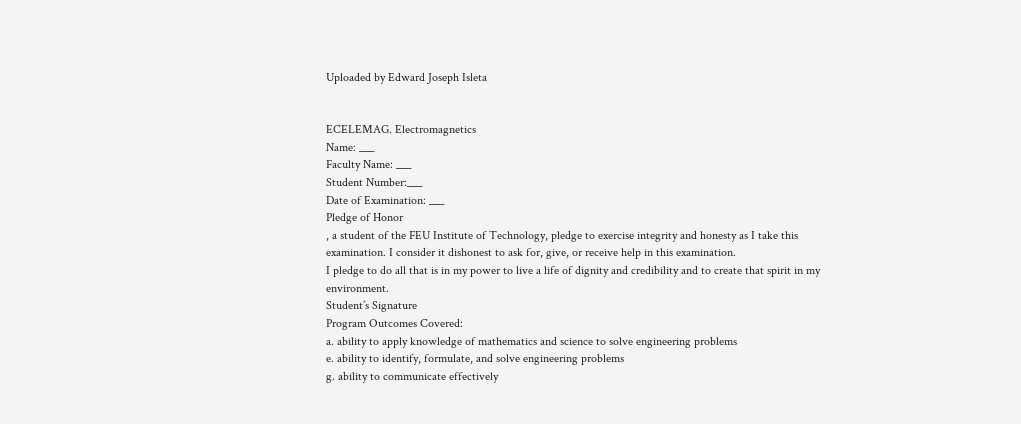Uploaded by Edward Joseph Isleta


ECELEMAG. Electromagnetics
Name: ___
Faculty Name: ___
Student Number:___
Date of Examination: ___
Pledge of Honor
, a student of the FEU Institute of Technology, pledge to exercise integrity and honesty as I take this
examination. I consider it dishonest to ask for, give, or receive help in this examination.
I pledge to do all that is in my power to live a life of dignity and credibility and to create that spirit in my environment.
Student’s Signature
Program Outcomes Covered:
a. ability to apply knowledge of mathematics and science to solve engineering problems
e. ability to identify, formulate, and solve engineering problems
g. ability to communicate effectively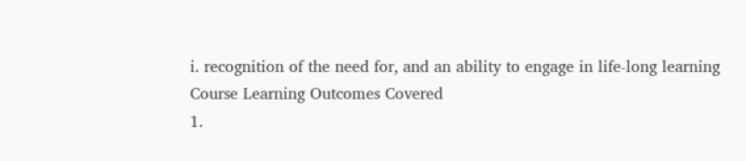i. recognition of the need for, and an ability to engage in life-long learning
Course Learning Outcomes Covered
1.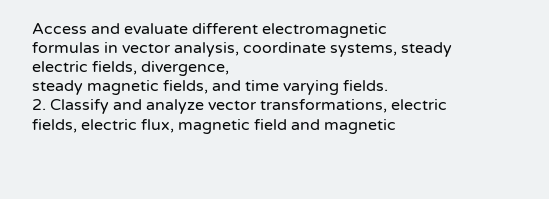Access and evaluate different electromagnetic formulas in vector analysis, coordinate systems, steady electric fields, divergence,
steady magnetic fields, and time varying fields.
2. Classify and analyze vector transformations, electric fields, electric flux, magnetic field and magnetic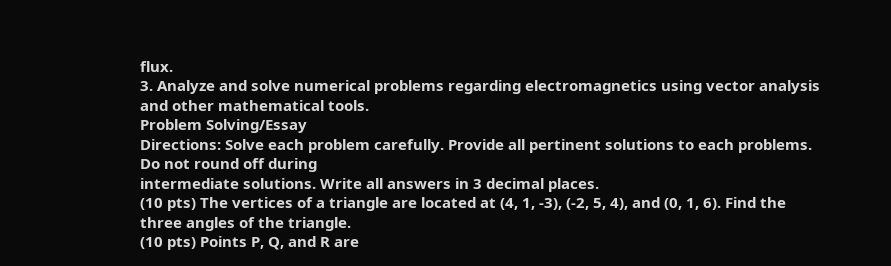flux.
3. Analyze and solve numerical problems regarding electromagnetics using vector analysis and other mathematical tools.
Problem Solving/Essay
Directions: Solve each problem carefully. Provide all pertinent solutions to each problems. Do not round off during
intermediate solutions. Write all answers in 3 decimal places.
(10 pts) The vertices of a triangle are located at (4, 1, -3), (-2, 5, 4), and (0, 1, 6). Find the three angles of the triangle.
(10 pts) Points P, Q, and R are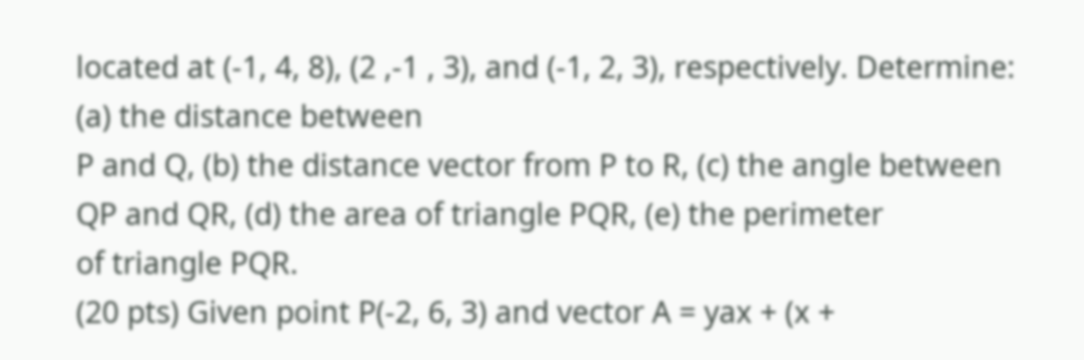located at (-1, 4, 8), (2 ,-1 , 3), and (-1, 2, 3), respectively. Determine: (a) the distance between
P and Q, (b) the distance vector from P to R, (c) the angle between QP and QR, (d) the area of triangle PQR, (e) the perimeter
of triangle PQR.
(20 pts) Given point P(-2, 6, 3) and vector A = yax + (x +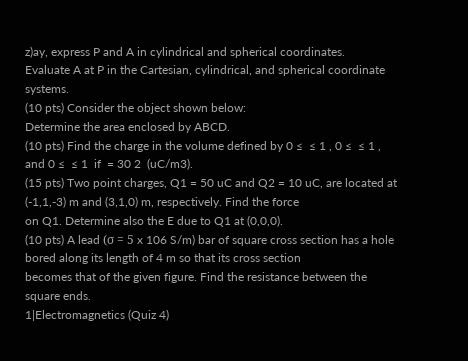z)ay, express P and A in cylindrical and spherical coordinates.
Evaluate A at P in the Cartesian, cylindrical, and spherical coordinate systems.
(10 pts) Consider the object shown below:
Determine the area enclosed by ABCD.
(10 pts) Find the charge in the volume defined by 0 ≤  ≤ 1 , 0 ≤  ≤ 1 , and 0 ≤  ≤ 1  if  = 30 2  (uC/m3).
(15 pts) Two point charges, Q1 = 50 uC and Q2 = 10 uC, are located at (-1,1,-3) m and (3,1,0) m, respectively. Find the force
on Q1. Determine also the E due to Q1 at (0,0,0).
(10 pts) A lead (σ = 5 x 106 S/m) bar of square cross section has a hole bored along its length of 4 m so that its cross section
becomes that of the given figure. Find the resistance between the square ends.
1|Electromagnetics (Quiz 4)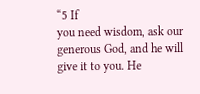“5 If
you need wisdom, ask our generous God, and he will give it to you. He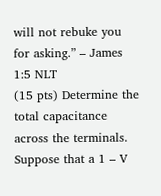will not rebuke you for asking.” – James 1:5 NLT
(15 pts) Determine the total capacitance across the terminals.
Suppose that a 1 – V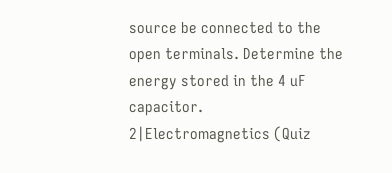source be connected to the open terminals. Determine the energy stored in the 4 uF capacitor.
2|Electromagnetics (Quiz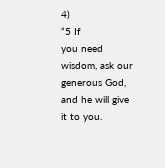4)
“5 If
you need wisdom, ask our generous God, and he will give it to you.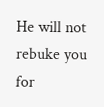He will not rebuke you for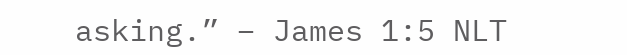asking.” – James 1:5 NLT